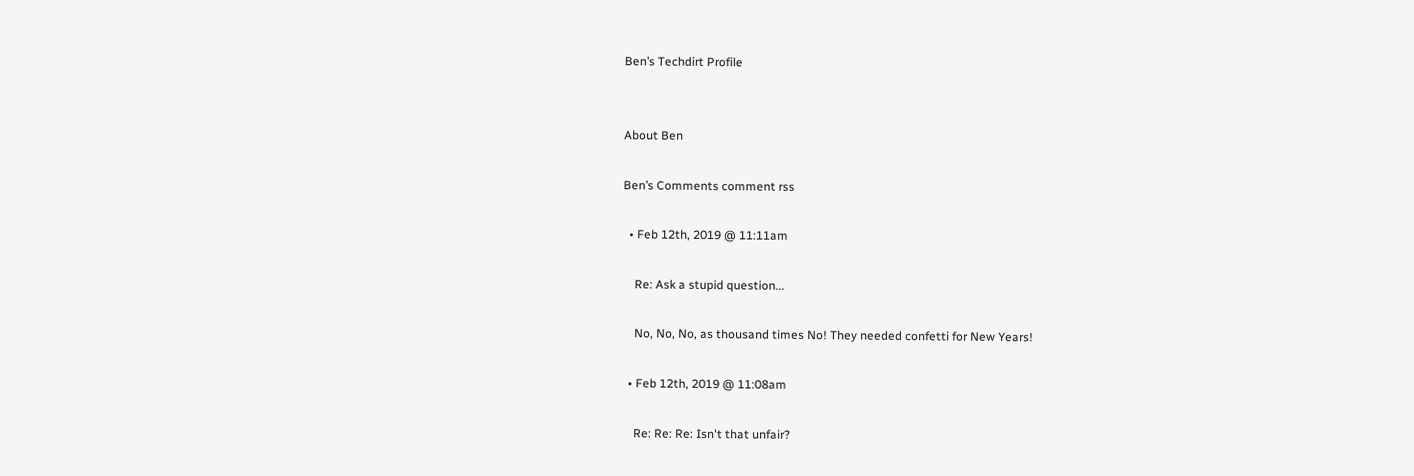Ben’s Techdirt Profile


About Ben

Ben’s Comments comment rss

  • Feb 12th, 2019 @ 11:11am

    Re: Ask a stupid question...

    No, No, No, as thousand times No! They needed confetti for New Years!

  • Feb 12th, 2019 @ 11:08am

    Re: Re: Re: Isn't that unfair?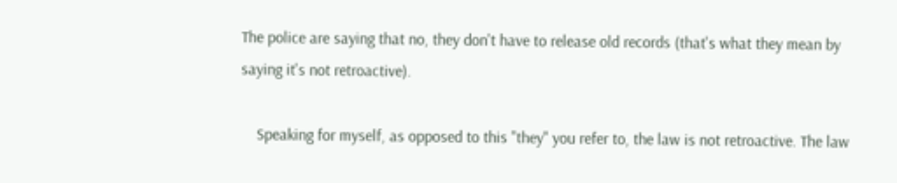The police are saying that no, they don't have to release old records (that's what they mean by saying it's not retroactive).

    Speaking for myself, as opposed to this "they" you refer to, the law is not retroactive. The law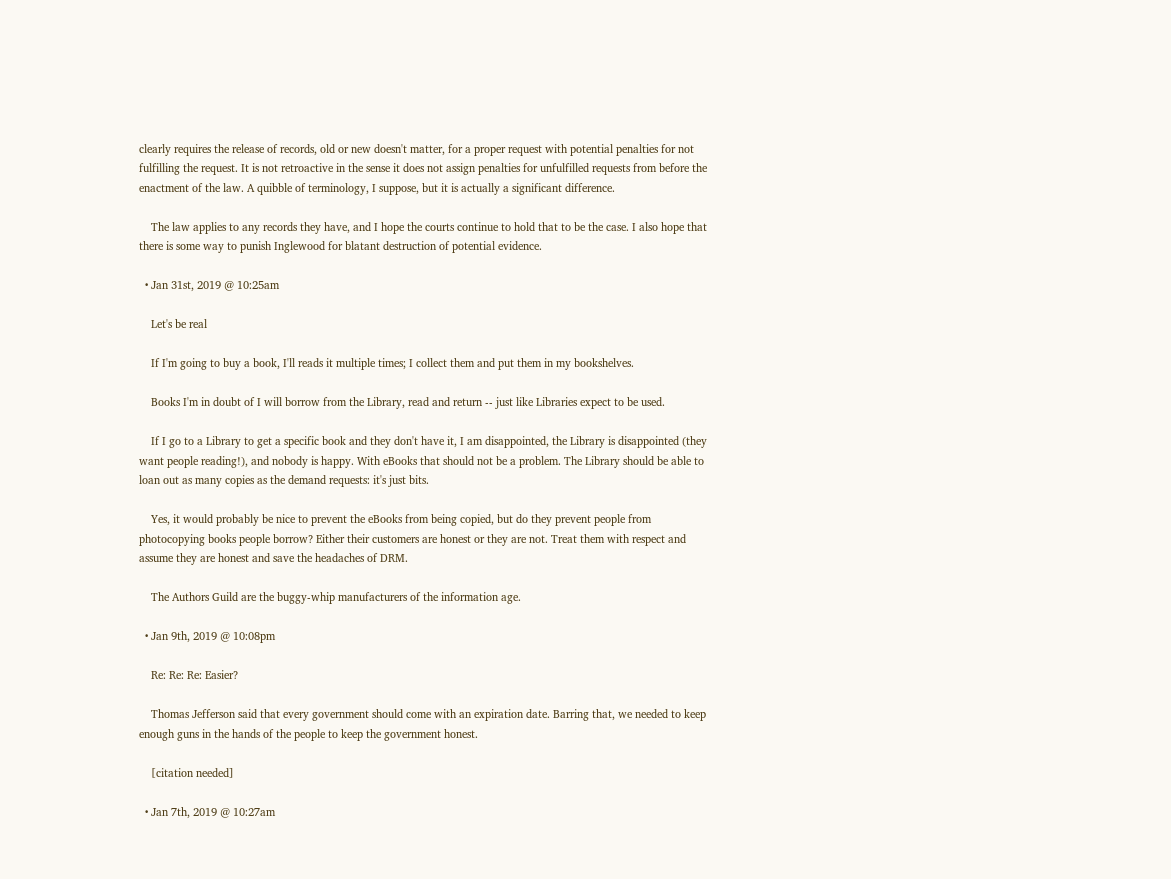clearly requires the release of records, old or new doesn't matter, for a proper request with potential penalties for not fulfilling the request. It is not retroactive in the sense it does not assign penalties for unfulfilled requests from before the enactment of the law. A quibble of terminology, I suppose, but it is actually a significant difference.

    The law applies to any records they have, and I hope the courts continue to hold that to be the case. I also hope that there is some way to punish Inglewood for blatant destruction of potential evidence.

  • Jan 31st, 2019 @ 10:25am

    Let's be real

    If I'm going to buy a book, I'll reads it multiple times; I collect them and put them in my bookshelves.

    Books I'm in doubt of I will borrow from the Library, read and return -- just like Libraries expect to be used.

    If I go to a Library to get a specific book and they don't have it, I am disappointed, the Library is disappointed (they want people reading!), and nobody is happy. With eBooks that should not be a problem. The Library should be able to loan out as many copies as the demand requests: it's just bits.

    Yes, it would probably be nice to prevent the eBooks from being copied, but do they prevent people from photocopying books people borrow? Either their customers are honest or they are not. Treat them with respect and assume they are honest and save the headaches of DRM.

    The Authors Guild are the buggy-whip manufacturers of the information age.

  • Jan 9th, 2019 @ 10:08pm

    Re: Re: Re: Easier?

    Thomas Jefferson said that every government should come with an expiration date. Barring that, we needed to keep enough guns in the hands of the people to keep the government honest.

    [citation needed]

  • Jan 7th, 2019 @ 10:27am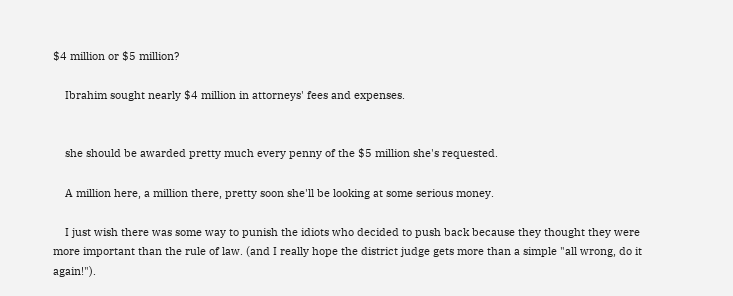$4 million or $5 million?

    Ibrahim sought nearly $4 million in attorneys' fees and expenses.


    she should be awarded pretty much every penny of the $5 million she's requested.

    A million here, a million there, pretty soon she'll be looking at some serious money.

    I just wish there was some way to punish the idiots who decided to push back because they thought they were more important than the rule of law. (and I really hope the district judge gets more than a simple "all wrong, do it again!").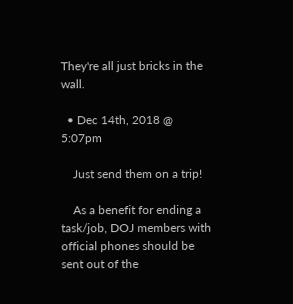They're all just bricks in the wall.

  • Dec 14th, 2018 @ 5:07pm

    Just send them on a trip!

    As a benefit for ending a task/job, DOJ members with official phones should be sent out of the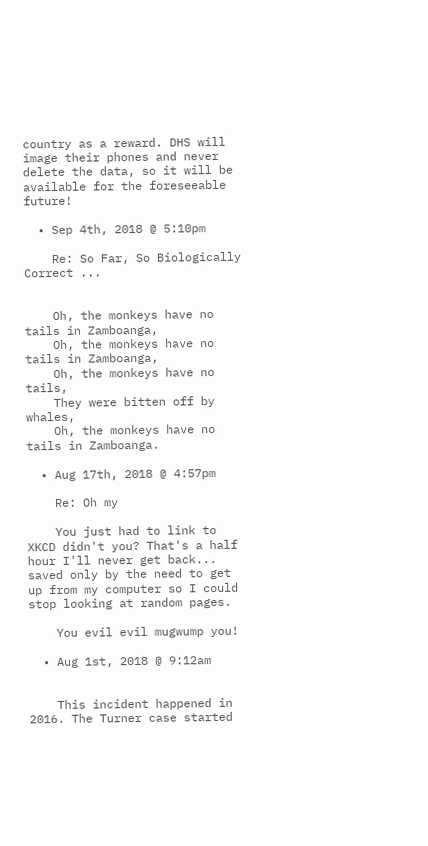country as a reward. DHS will image their phones and never delete the data, so it will be available for the foreseeable future!

  • Sep 4th, 2018 @ 5:10pm

    Re: So Far, So Biologically Correct ...


    Oh, the monkeys have no tails in Zamboanga,
    Oh, the monkeys have no tails in Zamboanga,
    Oh, the monkeys have no tails,
    They were bitten off by whales,
    Oh, the monkeys have no tails in Zamboanga.

  • Aug 17th, 2018 @ 4:57pm

    Re: Oh my

    You just had to link to XKCD didn't you? That's a half hour I'll never get back... saved only by the need to get up from my computer so I could stop looking at random pages.

    You evil evil mugwump you!

  • Aug 1st, 2018 @ 9:12am


    This incident happened in 2016. The Turner case started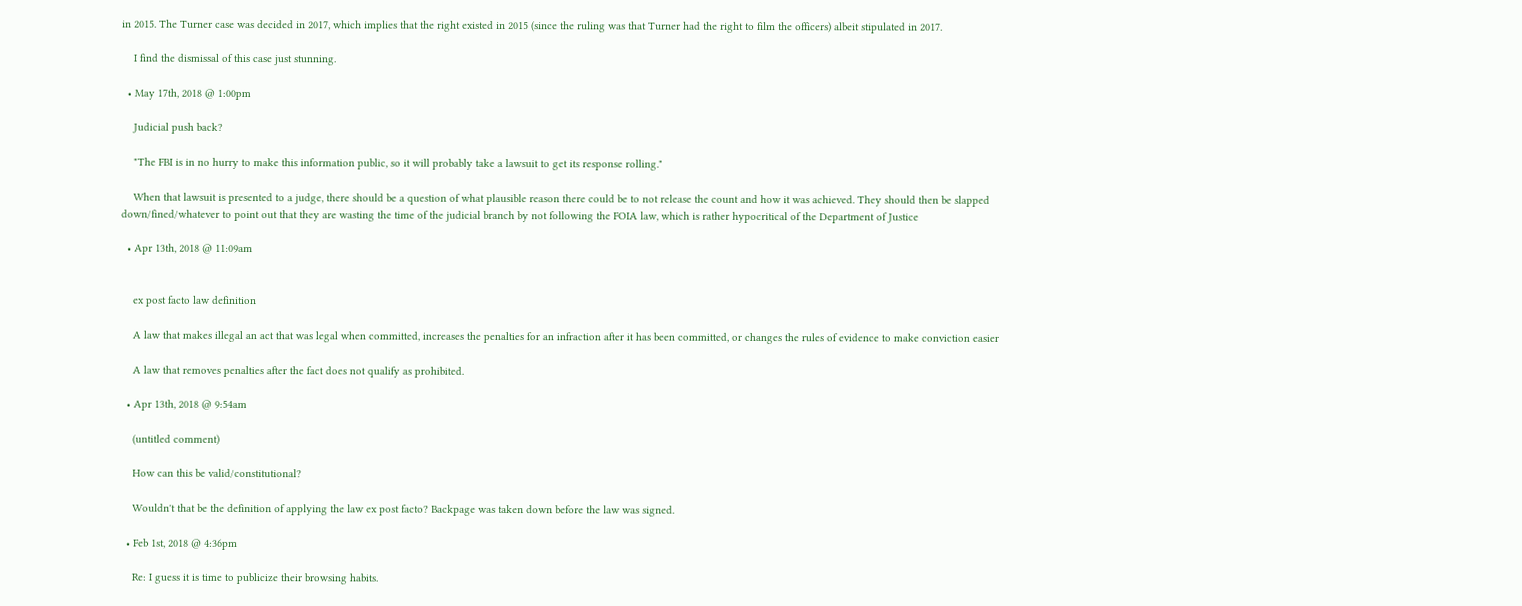in 2015. The Turner case was decided in 2017, which implies that the right existed in 2015 (since the ruling was that Turner had the right to film the officers) albeit stipulated in 2017.

    I find the dismissal of this case just stunning.

  • May 17th, 2018 @ 1:00pm

    Judicial push back?

    "The FBI is in no hurry to make this information public, so it will probably take a lawsuit to get its response rolling."

    When that lawsuit is presented to a judge, there should be a question of what plausible reason there could be to not release the count and how it was achieved. They should then be slapped down/fined/whatever to point out that they are wasting the time of the judicial branch by not following the FOIA law, which is rather hypocritical of the Department of Justice

  • Apr 13th, 2018 @ 11:09am


    ex post facto law definition

    A law that makes illegal an act that was legal when committed, increases the penalties for an infraction after it has been committed, or changes the rules of evidence to make conviction easier

    A law that removes penalties after the fact does not qualify as prohibited.

  • Apr 13th, 2018 @ 9:54am

    (untitled comment)

    How can this be valid/constitutional?

    Wouldn't that be the definition of applying the law ex post facto? Backpage was taken down before the law was signed.

  • Feb 1st, 2018 @ 4:36pm

    Re: I guess it is time to publicize their browsing habits.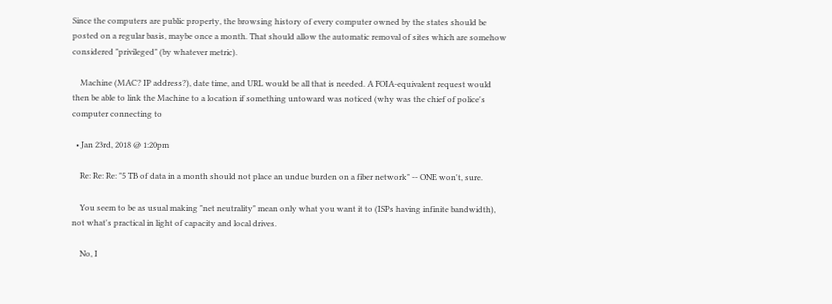Since the computers are public property, the browsing history of every computer owned by the states should be posted on a regular basis, maybe once a month. That should allow the automatic removal of sites which are somehow considered "privileged" (by whatever metric).

    Machine (MAC? IP address?), date time, and URL would be all that is needed. A FOIA-equivalent request would then be able to link the Machine to a location if something untoward was noticed (why was the chief of police's computer connecting to

  • Jan 23rd, 2018 @ 1:20pm

    Re: Re: Re: "5 TB of data in a month should not place an undue burden on a fiber network" -- ONE won't, sure.

    You seem to be as usual making "net neutrality" mean only what you want it to (ISPs having infinite bandwidth), not what's practical in light of capacity and local drives.

    No, I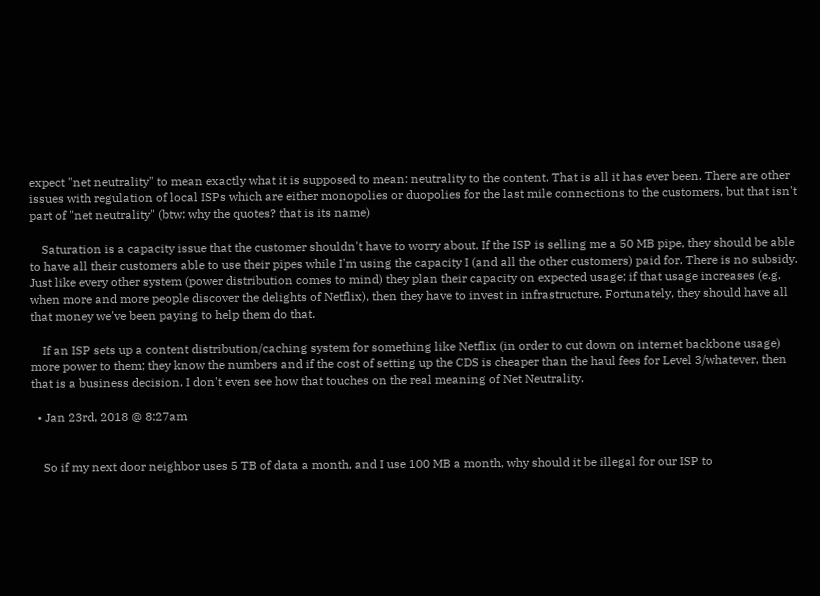expect "net neutrality" to mean exactly what it is supposed to mean: neutrality to the content. That is all it has ever been. There are other issues with regulation of local ISPs which are either monopolies or duopolies for the last mile connections to the customers, but that isn't part of "net neutrality" (btw: why the quotes? that is its name)

    Saturation is a capacity issue that the customer shouldn't have to worry about. If the ISP is selling me a 50 MB pipe, they should be able to have all their customers able to use their pipes while I'm using the capacity I (and all the other customers) paid for. There is no subsidy. Just like every other system (power distribution comes to mind) they plan their capacity on expected usage; if that usage increases (e.g. when more and more people discover the delights of Netflix), then they have to invest in infrastructure. Fortunately, they should have all that money we've been paying to help them do that.

    If an ISP sets up a content distribution/caching system for something like Netflix (in order to cut down on internet backbone usage) more power to them; they know the numbers and if the cost of setting up the CDS is cheaper than the haul fees for Level 3/whatever, then that is a business decision. I don't even see how that touches on the real meaning of Net Neutrality.

  • Jan 23rd, 2018 @ 8:27am


    So if my next door neighbor uses 5 TB of data a month, and I use 100 MB a month, why should it be illegal for our ISP to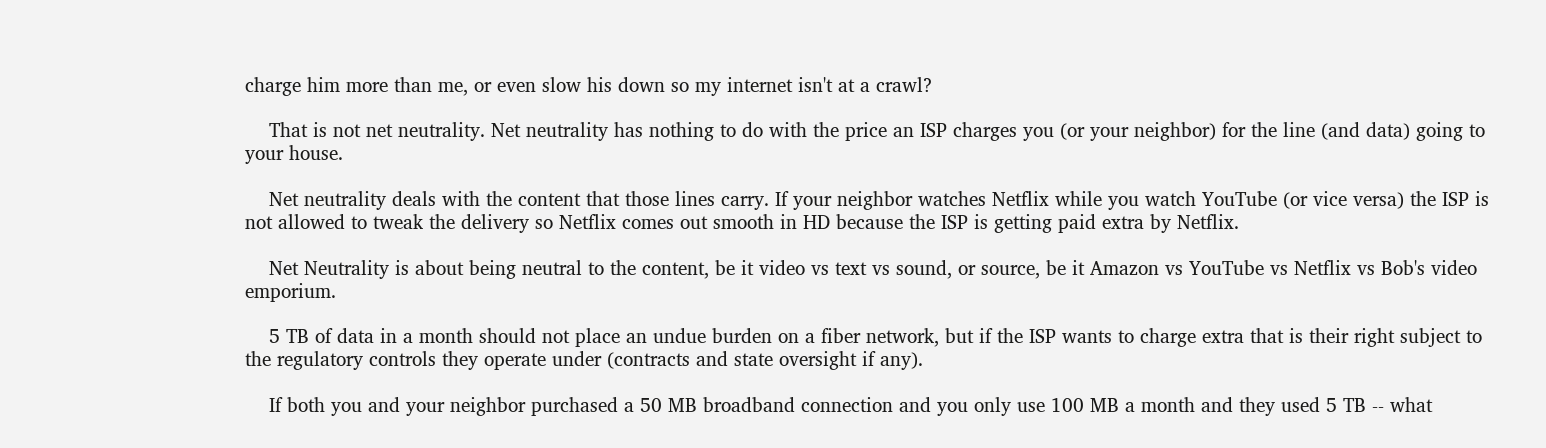charge him more than me, or even slow his down so my internet isn't at a crawl?

    That is not net neutrality. Net neutrality has nothing to do with the price an ISP charges you (or your neighbor) for the line (and data) going to your house.

    Net neutrality deals with the content that those lines carry. If your neighbor watches Netflix while you watch YouTube (or vice versa) the ISP is not allowed to tweak the delivery so Netflix comes out smooth in HD because the ISP is getting paid extra by Netflix.

    Net Neutrality is about being neutral to the content, be it video vs text vs sound, or source, be it Amazon vs YouTube vs Netflix vs Bob's video emporium.

    5 TB of data in a month should not place an undue burden on a fiber network, but if the ISP wants to charge extra that is their right subject to the regulatory controls they operate under (contracts and state oversight if any).

    If both you and your neighbor purchased a 50 MB broadband connection and you only use 100 MB a month and they used 5 TB -- what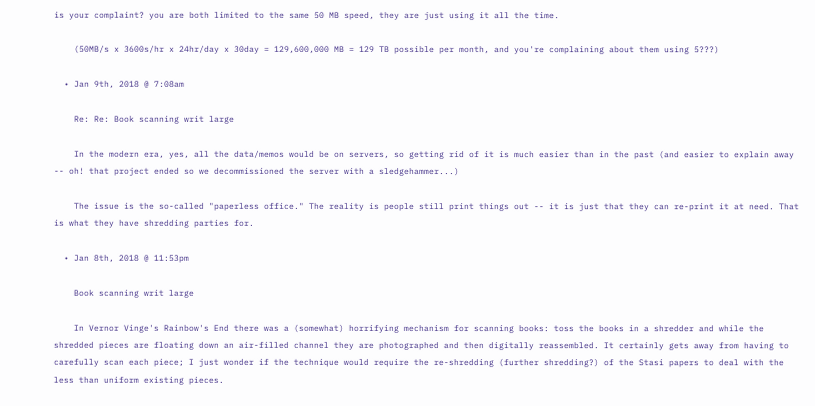is your complaint? you are both limited to the same 50 MB speed, they are just using it all the time.

    (50MB/s x 3600s/hr x 24hr/day x 30day = 129,600,000 MB = 129 TB possible per month, and you're complaining about them using 5???)

  • Jan 9th, 2018 @ 7:08am

    Re: Re: Book scanning writ large

    In the modern era, yes, all the data/memos would be on servers, so getting rid of it is much easier than in the past (and easier to explain away -- oh! that project ended so we decommissioned the server with a sledgehammer...)

    The issue is the so-called "paperless office." The reality is people still print things out -- it is just that they can re-print it at need. That is what they have shredding parties for.

  • Jan 8th, 2018 @ 11:53pm

    Book scanning writ large

    In Vernor Vinge's Rainbow's End there was a (somewhat) horrifying mechanism for scanning books: toss the books in a shredder and while the shredded pieces are floating down an air-filled channel they are photographed and then digitally reassembled. It certainly gets away from having to carefully scan each piece; I just wonder if the technique would require the re-shredding (further shredding?) of the Stasi papers to deal with the less than uniform existing pieces.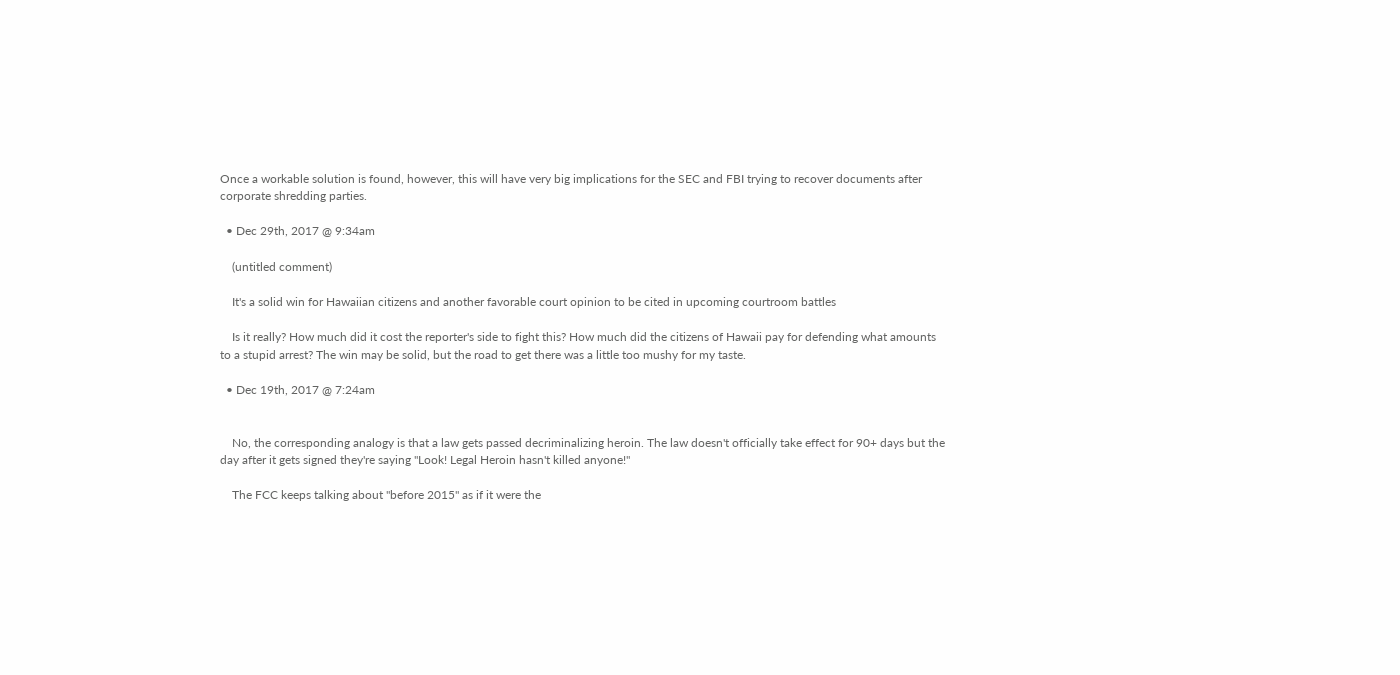Once a workable solution is found, however, this will have very big implications for the SEC and FBI trying to recover documents after corporate shredding parties.

  • Dec 29th, 2017 @ 9:34am

    (untitled comment)

    It's a solid win for Hawaiian citizens and another favorable court opinion to be cited in upcoming courtroom battles

    Is it really? How much did it cost the reporter's side to fight this? How much did the citizens of Hawaii pay for defending what amounts to a stupid arrest? The win may be solid, but the road to get there was a little too mushy for my taste.

  • Dec 19th, 2017 @ 7:24am


    No, the corresponding analogy is that a law gets passed decriminalizing heroin. The law doesn't officially take effect for 90+ days but the day after it gets signed they're saying "Look! Legal Heroin hasn't killed anyone!"

    The FCC keeps talking about "before 2015" as if it were the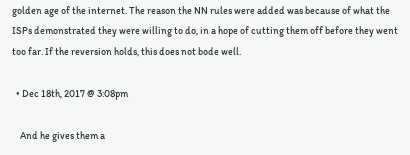golden age of the internet. The reason the NN rules were added was because of what the ISPs demonstrated they were willing to do, in a hope of cutting them off before they went too far. If the reversion holds, this does not bode well.

  • Dec 18th, 2017 @ 3:08pm

    And he gives them a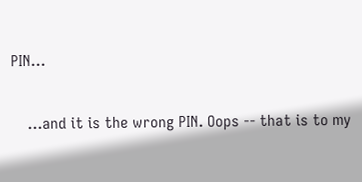PIN...

    ...and it is the wrong PIN. Oops -- that is to my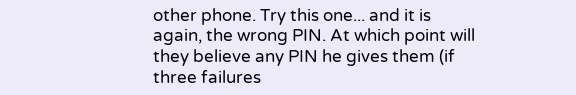other phone. Try this one... and it is again, the wrong PIN. At which point will they believe any PIN he gives them (if three failures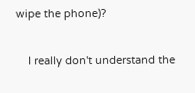wipe the phone)?

    I really don't understand the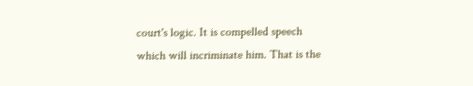court's logic. It is compelled speech which will incriminate him. That is the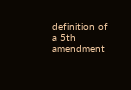definition of a 5th amendment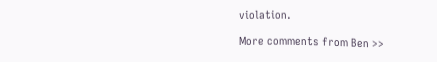violation.

More comments from Ben >>